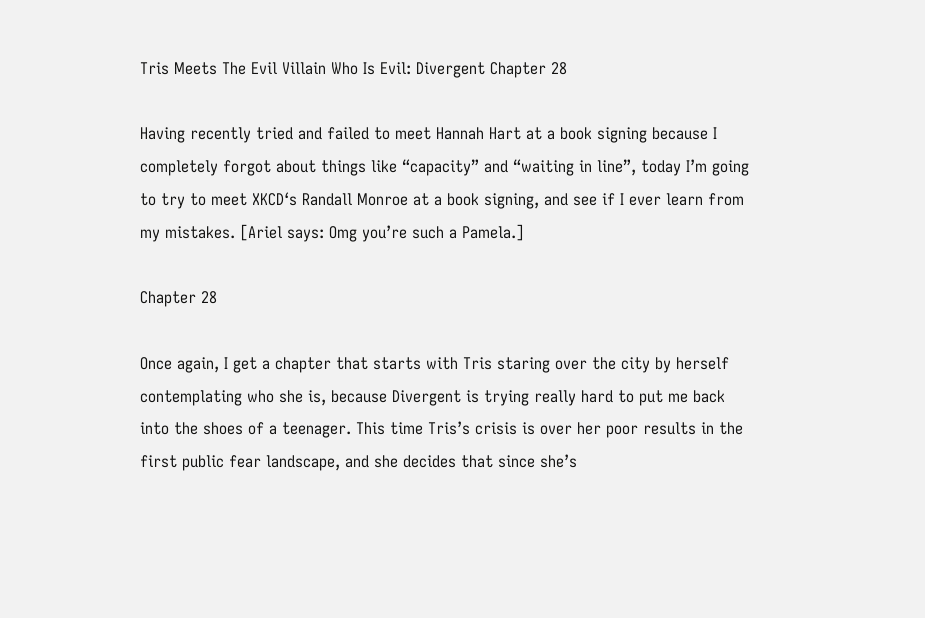Tris Meets The Evil Villain Who Is Evil: Divergent Chapter 28

Having recently tried and failed to meet Hannah Hart at a book signing because I completely forgot about things like “capacity” and “waiting in line”, today I’m going to try to meet XKCD‘s Randall Monroe at a book signing, and see if I ever learn from my mistakes. [Ariel says: Omg you’re such a Pamela.]

Chapter 28

Once again, I get a chapter that starts with Tris staring over the city by herself contemplating who she is, because Divergent is trying really hard to put me back into the shoes of a teenager. This time Tris’s crisis is over her poor results in the first public fear landscape, and she decides that since she’s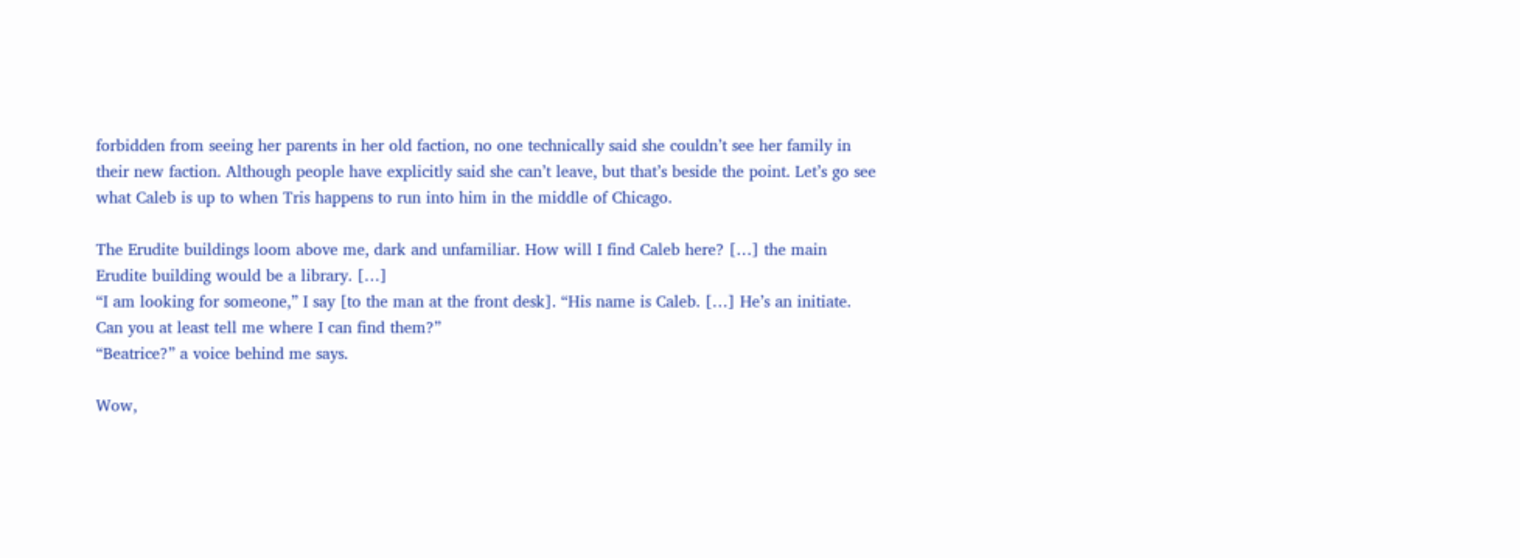forbidden from seeing her parents in her old faction, no one technically said she couldn’t see her family in their new faction. Although people have explicitly said she can’t leave, but that’s beside the point. Let’s go see what Caleb is up to when Tris happens to run into him in the middle of Chicago.

The Erudite buildings loom above me, dark and unfamiliar. How will I find Caleb here? […] the main Erudite building would be a library. […]
“I am looking for someone,” I say [to the man at the front desk]. “His name is Caleb. […] He’s an initiate. Can you at least tell me where I can find them?”
“Beatrice?” a voice behind me says.

Wow,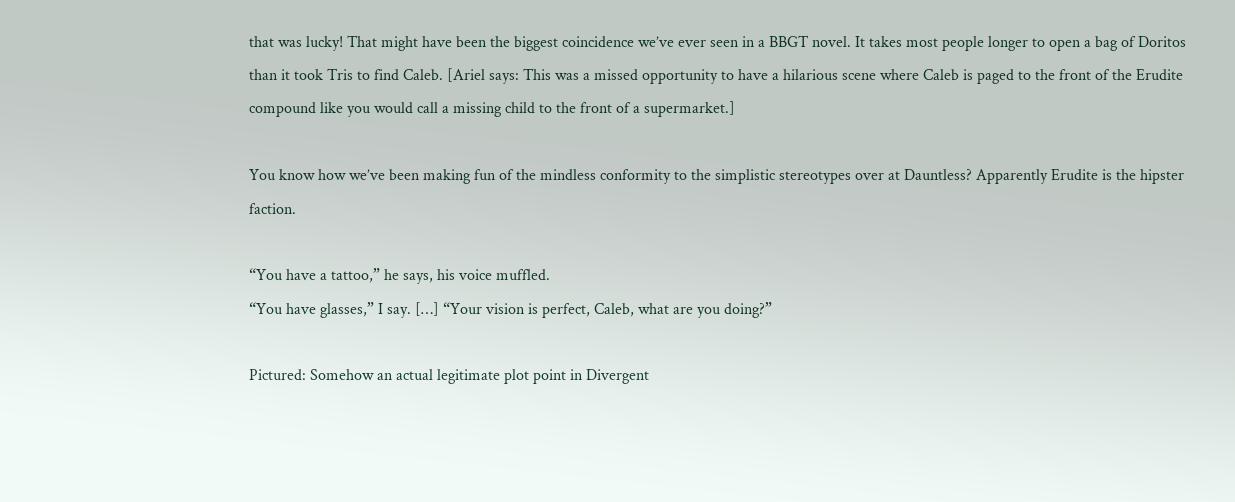that was lucky! That might have been the biggest coincidence we’ve ever seen in a BBGT novel. It takes most people longer to open a bag of Doritos than it took Tris to find Caleb. [Ariel says: This was a missed opportunity to have a hilarious scene where Caleb is paged to the front of the Erudite compound like you would call a missing child to the front of a supermarket.]

You know how we’ve been making fun of the mindless conformity to the simplistic stereotypes over at Dauntless? Apparently Erudite is the hipster faction.

“You have a tattoo,” he says, his voice muffled.
“You have glasses,” I say. […] “Your vision is perfect, Caleb, what are you doing?”

Pictured: Somehow an actual legitimate plot point in Divergent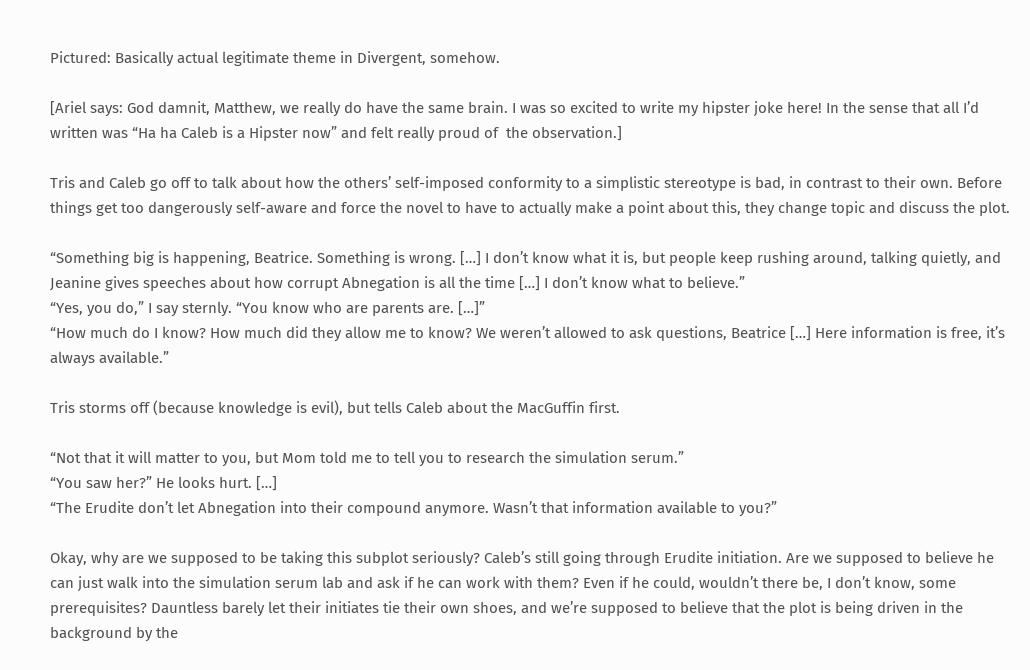Pictured: Basically actual legitimate theme in Divergent, somehow.

[Ariel says: God damnit, Matthew, we really do have the same brain. I was so excited to write my hipster joke here! In the sense that all I’d written was “Ha ha Caleb is a Hipster now” and felt really proud of  the observation.]

Tris and Caleb go off to talk about how the others’ self-imposed conformity to a simplistic stereotype is bad, in contrast to their own. Before things get too dangerously self-aware and force the novel to have to actually make a point about this, they change topic and discuss the plot.

“Something big is happening, Beatrice. Something is wrong. […] I don’t know what it is, but people keep rushing around, talking quietly, and Jeanine gives speeches about how corrupt Abnegation is all the time […] I don’t know what to believe.”
“Yes, you do,” I say sternly. “You know who are parents are. […]”
“How much do I know? How much did they allow me to know? We weren’t allowed to ask questions, Beatrice […] Here information is free, it’s always available.”

Tris storms off (because knowledge is evil), but tells Caleb about the MacGuffin first.

“Not that it will matter to you, but Mom told me to tell you to research the simulation serum.”
“You saw her?” He looks hurt. […]
“The Erudite don’t let Abnegation into their compound anymore. Wasn’t that information available to you?”

Okay, why are we supposed to be taking this subplot seriously? Caleb’s still going through Erudite initiation. Are we supposed to believe he can just walk into the simulation serum lab and ask if he can work with them? Even if he could, wouldn’t there be, I don’t know, some prerequisites? Dauntless barely let their initiates tie their own shoes, and we’re supposed to believe that the plot is being driven in the background by the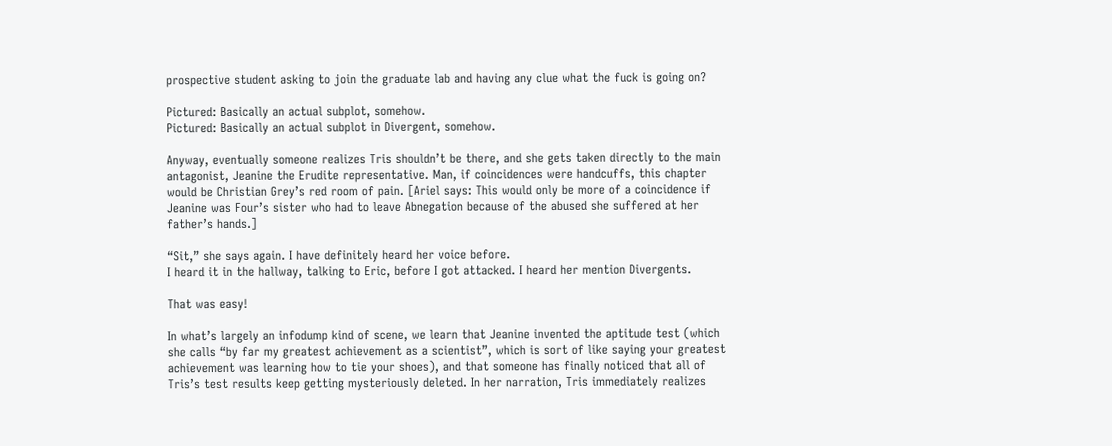prospective student asking to join the graduate lab and having any clue what the fuck is going on?

Pictured: Basically an actual subplot, somehow.
Pictured: Basically an actual subplot in Divergent, somehow.

Anyway, eventually someone realizes Tris shouldn’t be there, and she gets taken directly to the main antagonist, Jeanine the Erudite representative. Man, if coincidences were handcuffs, this chapter would be Christian Grey’s red room of pain. [Ariel says: This would only be more of a coincidence if Jeanine was Four’s sister who had to leave Abnegation because of the abused she suffered at her father’s hands.]

“Sit,” she says again. I have definitely heard her voice before.
I heard it in the hallway, talking to Eric, before I got attacked. I heard her mention Divergents.

That was easy!

In what’s largely an infodump kind of scene, we learn that Jeanine invented the aptitude test (which she calls “by far my greatest achievement as a scientist”, which is sort of like saying your greatest achievement was learning how to tie your shoes), and that someone has finally noticed that all of Tris’s test results keep getting mysteriously deleted. In her narration, Tris immediately realizes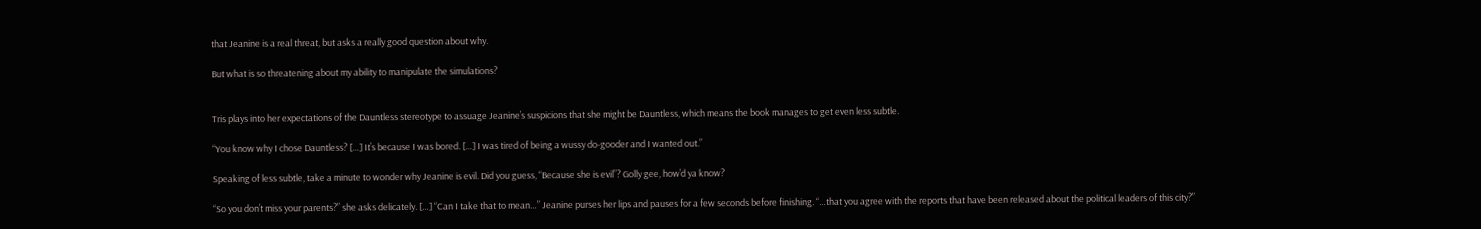that Jeanine is a real threat, but asks a really good question about why.

But what is so threatening about my ability to manipulate the simulations?


Tris plays into her expectations of the Dauntless stereotype to assuage Jeanine’s suspicions that she might be Dauntless, which means the book manages to get even less subtle.

“You know why I chose Dauntless? […] It’s because I was bored. […] I was tired of being a wussy do-gooder and I wanted out.”

Speaking of less subtle, take a minute to wonder why Jeanine is evil. Did you guess, “Because she is evil”? Golly gee, how’d ya know?

“So you don’t miss your parents?” she asks delicately. […] “Can I take that to mean…” Jeanine purses her lips and pauses for a few seconds before finishing. “…that you agree with the reports that have been released about the political leaders of this city?”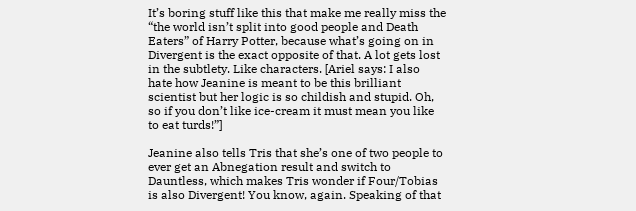It’s boring stuff like this that make me really miss the “the world isn’t split into good people and Death Eaters” of Harry Potter, because what’s going on in Divergent is the exact opposite of that. A lot gets lost in the subtlety. Like characters. [Ariel says: I also hate how Jeanine is meant to be this brilliant scientist but her logic is so childish and stupid. Oh, so if you don’t like ice-cream it must mean you like to eat turds!”]

Jeanine also tells Tris that she’s one of two people to ever get an Abnegation result and switch to Dauntless, which makes Tris wonder if Four/Tobias is also Divergent! You know, again. Speaking of that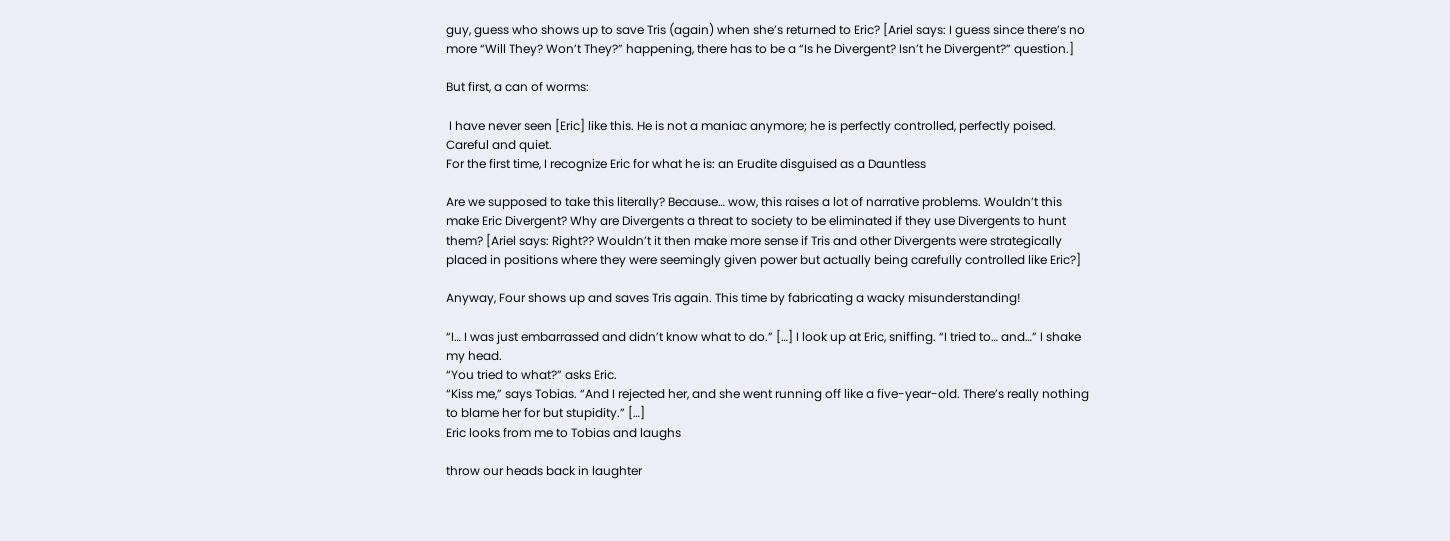guy, guess who shows up to save Tris (again) when she’s returned to Eric? [Ariel says: I guess since there’s no more “Will They? Won’t They?” happening, there has to be a “Is he Divergent? Isn’t he Divergent?” question.]

But first, a can of worms:

 I have never seen [Eric] like this. He is not a maniac anymore; he is perfectly controlled, perfectly poised. Careful and quiet.
For the first time, I recognize Eric for what he is: an Erudite disguised as a Dauntless

Are we supposed to take this literally? Because… wow, this raises a lot of narrative problems. Wouldn’t this make Eric Divergent? Why are Divergents a threat to society to be eliminated if they use Divergents to hunt them? [Ariel says: Right?? Wouldn’t it then make more sense if Tris and other Divergents were strategically placed in positions where they were seemingly given power but actually being carefully controlled like Eric?]

Anyway, Four shows up and saves Tris again. This time by fabricating a wacky misunderstanding!

“I… I was just embarrassed and didn’t know what to do.” […] I look up at Eric, sniffing. “I tried to… and…” I shake my head.
“You tried to what?” asks Eric.
“Kiss me,” says Tobias. “And I rejected her, and she went running off like a five-year-old. There’s really nothing to blame her for but stupidity.” […]
Eric looks from me to Tobias and laughs

throw our heads back in laughter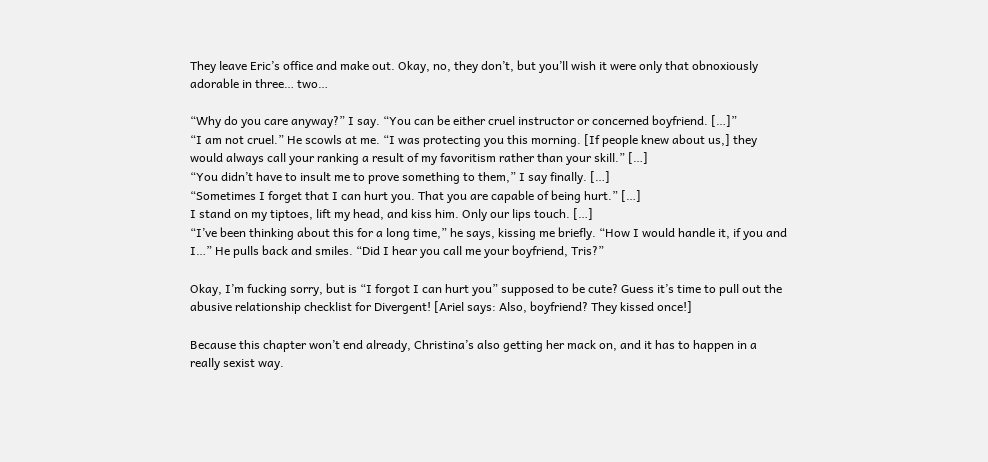They leave Eric’s office and make out. Okay, no, they don’t, but you’ll wish it were only that obnoxiously adorable in three… two…

“Why do you care anyway?” I say. “You can be either cruel instructor or concerned boyfriend. […]”
“I am not cruel.” He scowls at me. “I was protecting you this morning. [If people knew about us,] they would always call your ranking a result of my favoritism rather than your skill.” […]
“You didn’t have to insult me to prove something to them,” I say finally. […]
“Sometimes I forget that I can hurt you. That you are capable of being hurt.” […]
I stand on my tiptoes, lift my head, and kiss him. Only our lips touch. […]
“I’ve been thinking about this for a long time,” he says, kissing me briefly. “How I would handle it, if you and I…” He pulls back and smiles. “Did I hear you call me your boyfriend, Tris?”

Okay, I’m fucking sorry, but is “I forgot I can hurt you” supposed to be cute? Guess it’s time to pull out the abusive relationship checklist for Divergent! [Ariel says: Also, boyfriend? They kissed once!]

Because this chapter won’t end already, Christina’s also getting her mack on, and it has to happen in a really sexist way.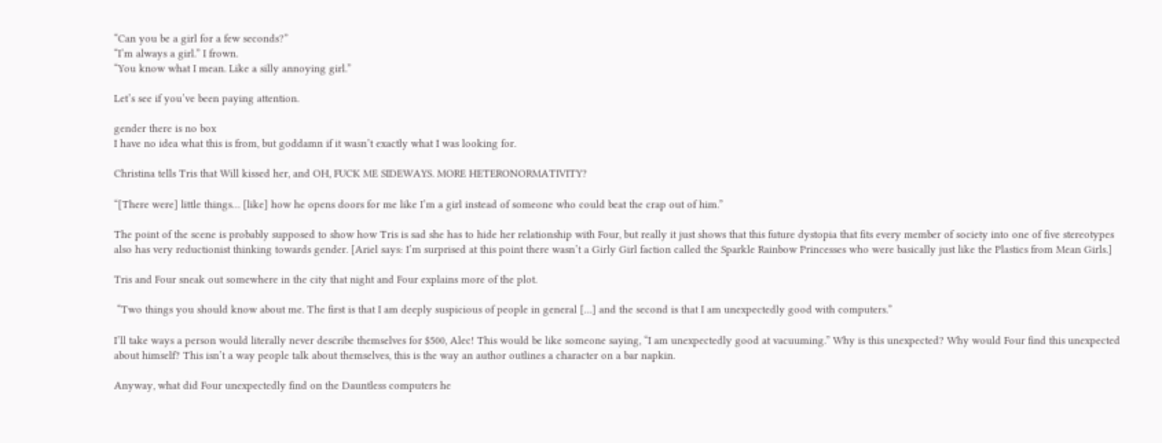“Can you be a girl for a few seconds?”
“I’m always a girl.” I frown.
“You know what I mean. Like a silly annoying girl.”

Let’s see if you’ve been paying attention.

gender there is no box
I have no idea what this is from, but goddamn if it wasn’t exactly what I was looking for.

Christina tells Tris that Will kissed her, and OH, FUCK ME SIDEWAYS. MORE HETERONORMATIVITY?

“[There were] little things… [like] how he opens doors for me like I’m a girl instead of someone who could beat the crap out of him.”

The point of the scene is probably supposed to show how Tris is sad she has to hide her relationship with Four, but really it just shows that this future dystopia that fits every member of society into one of five stereotypes also has very reductionist thinking towards gender. [Ariel says: I’m surprised at this point there wasn’t a Girly Girl faction called the Sparkle Rainbow Princesses who were basically just like the Plastics from Mean Girls.]

Tris and Four sneak out somewhere in the city that night and Four explains more of the plot.

 “Two things you should know about me. The first is that I am deeply suspicious of people in general […] and the second is that I am unexpectedly good with computers.”

I’ll take ways a person would literally never describe themselves for $500, Alec! This would be like someone saying, “I am unexpectedly good at vacuuming.” Why is this unexpected? Why would Four find this unexpected about himself? This isn’t a way people talk about themselves, this is the way an author outlines a character on a bar napkin.

Anyway, what did Four unexpectedly find on the Dauntless computers he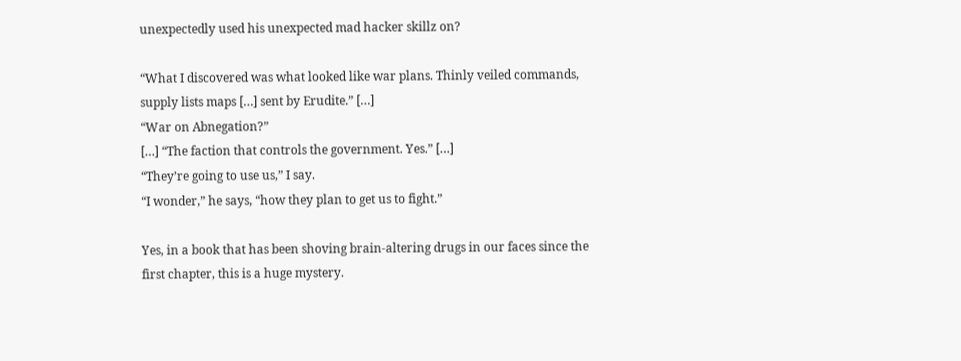unexpectedly used his unexpected mad hacker skillz on?

“What I discovered was what looked like war plans. Thinly veiled commands, supply lists maps […] sent by Erudite.” […]
“War on Abnegation?”
[…] “The faction that controls the government. Yes.” […]
“They’re going to use us,” I say.
“I wonder,” he says, “how they plan to get us to fight.”

Yes, in a book that has been shoving brain-altering drugs in our faces since the first chapter, this is a huge mystery.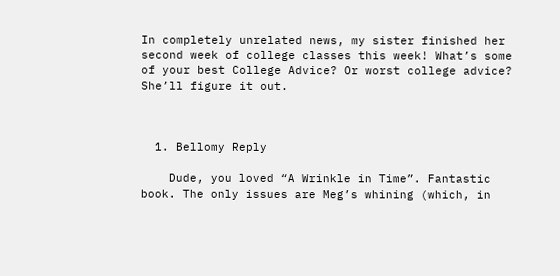In completely unrelated news, my sister finished her second week of college classes this week! What’s some of your best College Advice? Or worst college advice? She’ll figure it out.



  1. Bellomy Reply

    Dude, you loved “A Wrinkle in Time”. Fantastic book. The only issues are Meg’s whining (which, in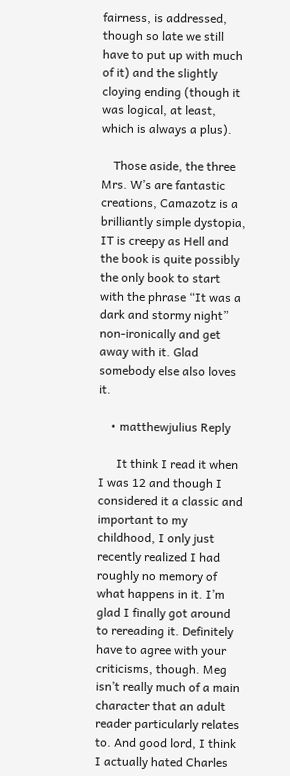fairness, is addressed, though so late we still have to put up with much of it) and the slightly cloying ending (though it was logical, at least, which is always a plus).

    Those aside, the three Mrs. W’s are fantastic creations, Camazotz is a brilliantly simple dystopia, IT is creepy as Hell and the book is quite possibly the only book to start with the phrase “It was a dark and stormy night” non-ironically and get away with it. Glad somebody else also loves it.

    • matthewjulius Reply

      It think I read it when I was 12 and though I considered it a classic and important to my childhood, I only just recently realized I had roughly no memory of what happens in it. I’m glad I finally got around to rereading it. Definitely have to agree with your criticisms, though. Meg isn’t really much of a main character that an adult reader particularly relates to. And good lord, I think I actually hated Charles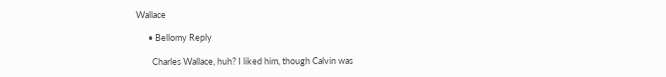Wallace

      • Bellomy Reply

        Charles Wallace, huh? I liked him, though Calvin was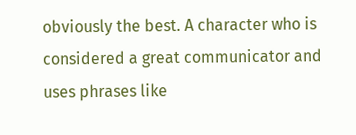obviously the best. A character who is considered a great communicator and uses phrases like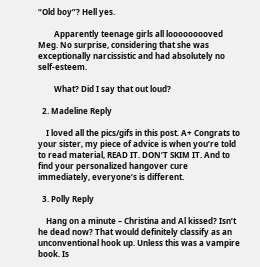“Old boy”? Hell yes.

        Apparently teenage girls all looooooooved Meg. No surprise, considering that she was exceptionally narcissistic and had absolutely no self-esteem.

        What? Did I say that out loud?

  2. Madeline Reply

    I loved all the pics/gifs in this post. A+ Congrats to your sister, my piece of advice is when you’re told to read material, READ IT. DON’T SKIM IT. And to find your personalized hangover cure immediately, everyone’s is different.

  3. Polly Reply

    Hang on a minute – Christina and Al kissed? Isn’t he dead now? That would definitely classify as an unconventional hook up. Unless this was a vampire book. Is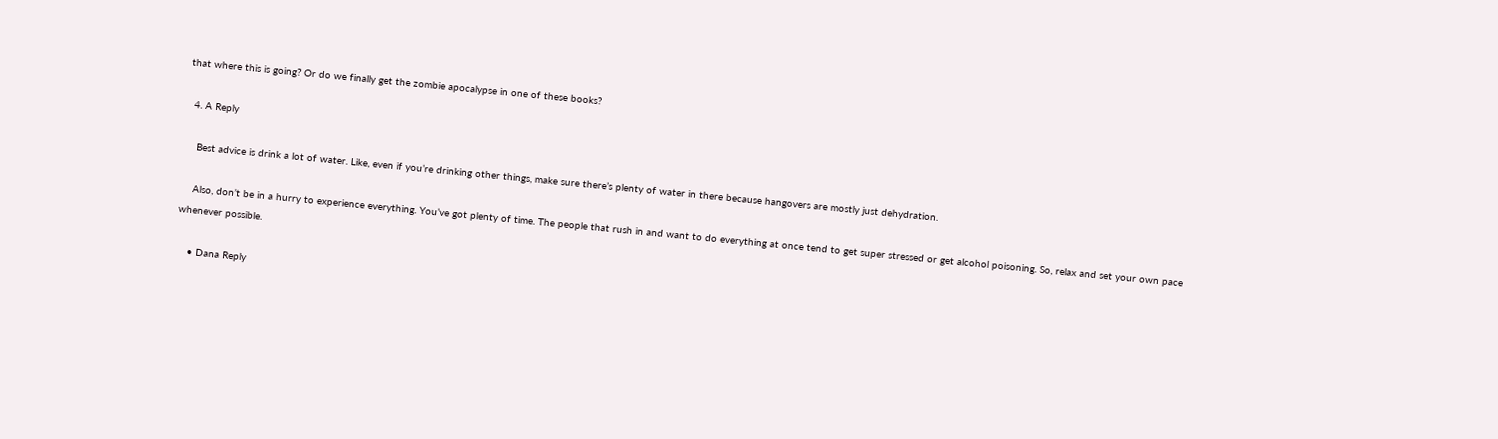that where this is going? Or do we finally get the zombie apocalypse in one of these books?

  4. A Reply

    Best advice is drink a lot of water. Like, even if you’re drinking other things, make sure there’s plenty of water in there because hangovers are mostly just dehydration.

    Also, don’t be in a hurry to experience everything. You’ve got plenty of time. The people that rush in and want to do everything at once tend to get super stressed or get alcohol poisoning. So, relax and set your own pace whenever possible.

    • Dana Reply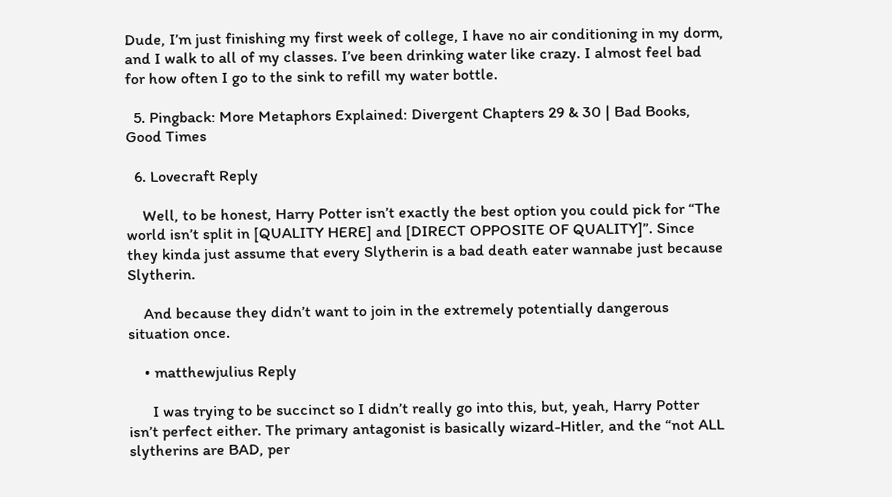Dude, I’m just finishing my first week of college, I have no air conditioning in my dorm, and I walk to all of my classes. I’ve been drinking water like crazy. I almost feel bad for how often I go to the sink to refill my water bottle.

  5. Pingback: More Metaphors Explained: Divergent Chapters 29 & 30 | Bad Books, Good Times

  6. Lovecraft Reply

    Well, to be honest, Harry Potter isn’t exactly the best option you could pick for “The world isn’t split in [QUALITY HERE] and [DIRECT OPPOSITE OF QUALITY]”. Since they kinda just assume that every Slytherin is a bad death eater wannabe just because Slytherin.

    And because they didn’t want to join in the extremely potentially dangerous situation once.

    • matthewjulius Reply

      I was trying to be succinct so I didn’t really go into this, but, yeah, Harry Potter isn’t perfect either. The primary antagonist is basically wizard-Hitler, and the “not ALL slytherins are BAD, per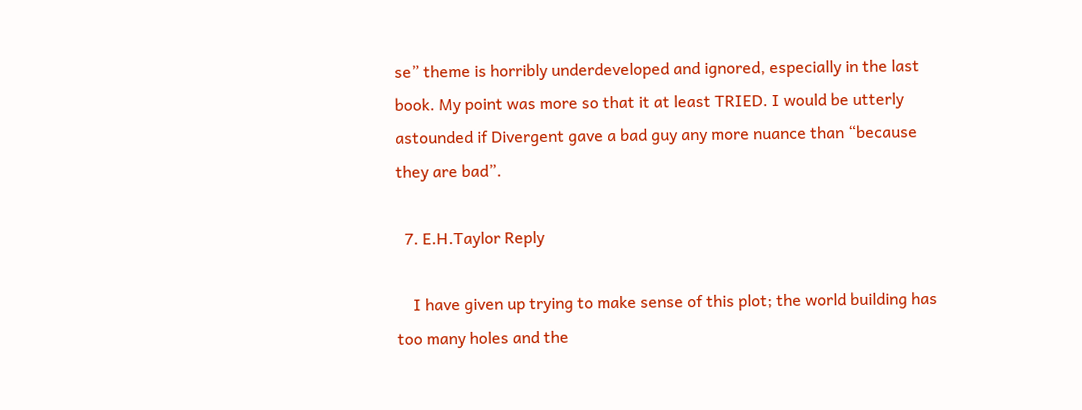se” theme is horribly underdeveloped and ignored, especially in the last book. My point was more so that it at least TRIED. I would be utterly astounded if Divergent gave a bad guy any more nuance than “because they are bad”.

  7. E.H.Taylor Reply

    I have given up trying to make sense of this plot; the world building has too many holes and the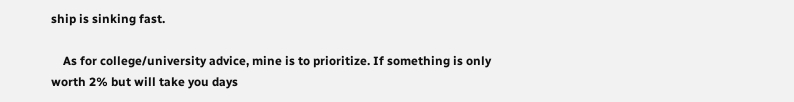ship is sinking fast.

    As for college/university advice, mine is to prioritize. If something is only worth 2% but will take you days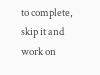to complete, skip it and work on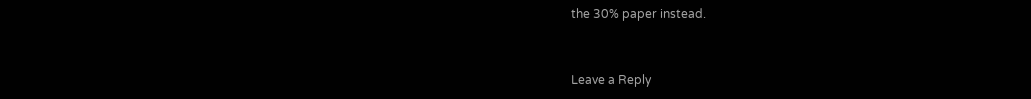the 30% paper instead.


Leave a Reply